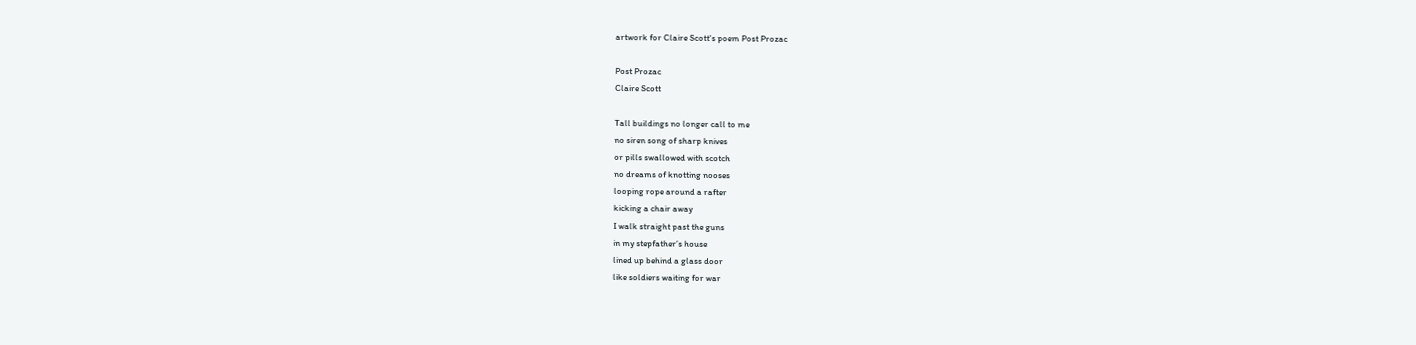artwork for Claire Scott's poem Post Prozac

Post Prozac
Claire Scott

Tall buildings no longer call to me
no siren song of sharp knives
or pills swallowed with scotch
no dreams of knotting nooses
looping rope around a rafter
kicking a chair away
I walk straight past the guns
in my stepfather’s house
lined up behind a glass door
like soldiers waiting for war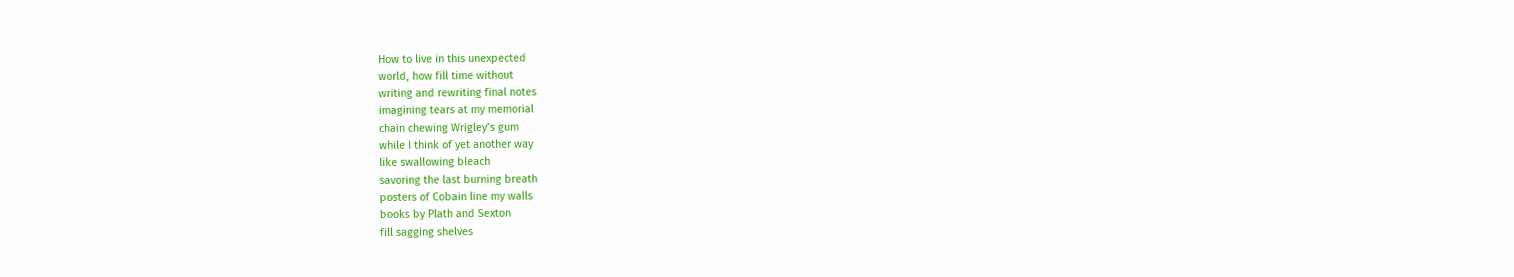How to live in this unexpected
world, how fill time without
writing and rewriting final notes
imagining tears at my memorial
chain chewing Wrigley’s gum
while I think of yet another way
like swallowing bleach
savoring the last burning breath
posters of Cobain line my walls
books by Plath and Sexton
fill sagging shelves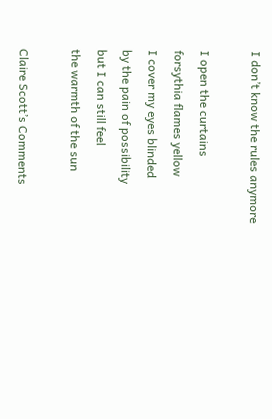I don’t know the rules anymore

I open the curtains
forsythia flames yellow
I cover my eyes blinded
by the pain of possibility
but I can still feel
the warmth of the sun

Claire Scott’s Comments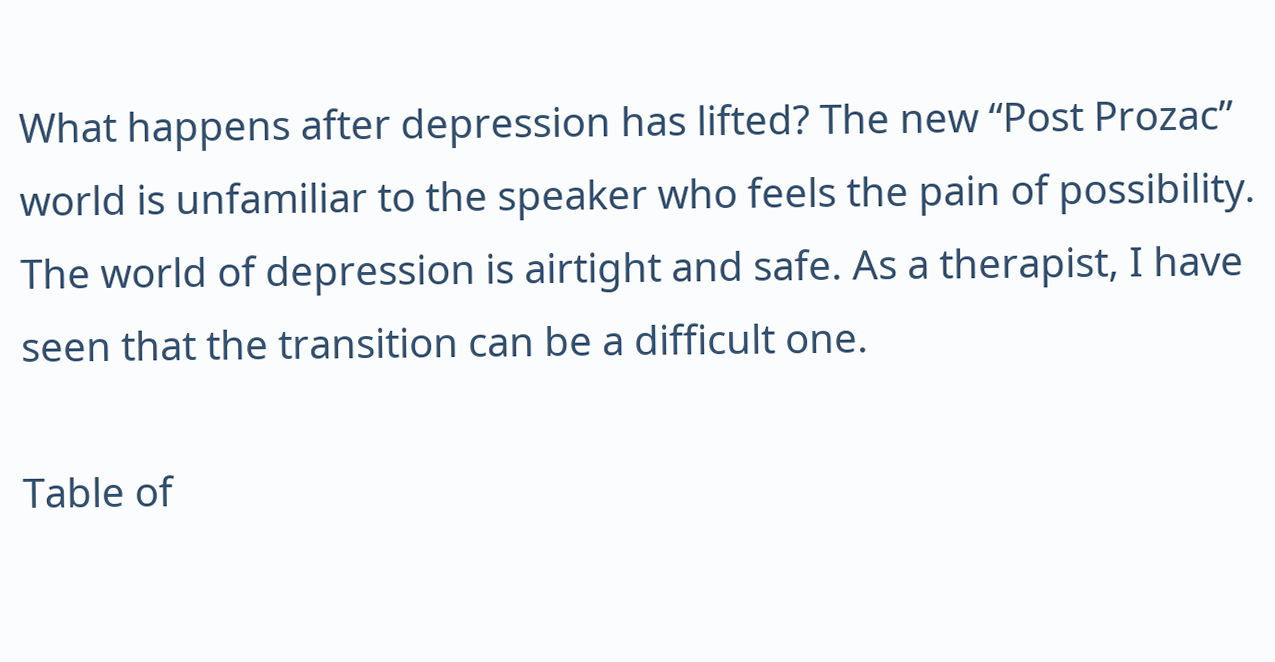What happens after depression has lifted? The new “Post Prozac” world is unfamiliar to the speaker who feels the pain of possibility. The world of depression is airtight and safe. As a therapist, I have seen that the transition can be a difficult one.

Table of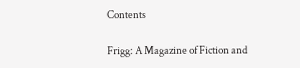Contents

Frigg: A Magazine of Fiction and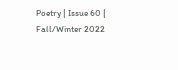Poetry | Issue 60 | Fall/Winter 2022